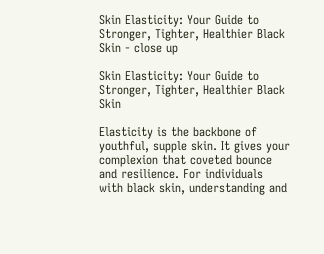Skin Elasticity: Your Guide to Stronger, Tighter, Healthier Black Skin - close up

Skin Elasticity: Your Guide to Stronger, Tighter, Healthier Black Skin

Elasticity is the backbone of youthful, supple skin. It gives your complexion that coveted bounce and resilience. For individuals with black skin, understanding and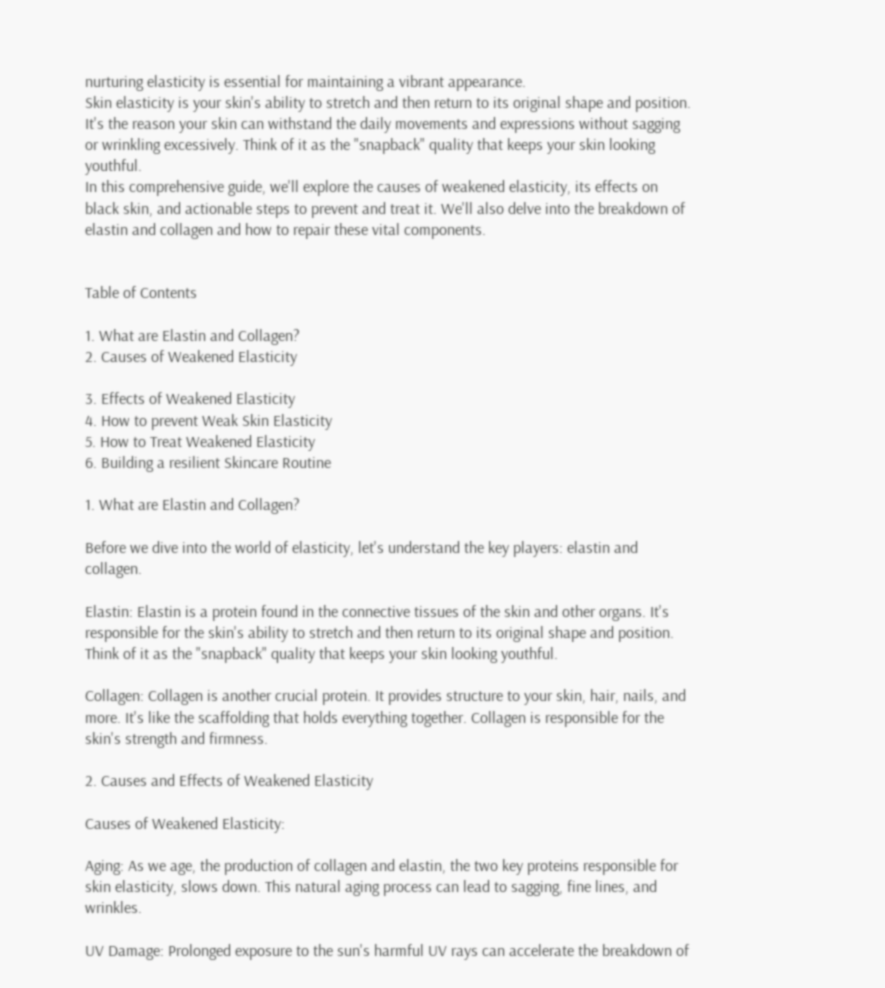nurturing elasticity is essential for maintaining a vibrant appearance.
Skin elasticity is your skin's ability to stretch and then return to its original shape and position. It's the reason your skin can withstand the daily movements and expressions without sagging or wrinkling excessively. Think of it as the "snapback" quality that keeps your skin looking youthful.
In this comprehensive guide, we'll explore the causes of weakened elasticity, its effects on black skin, and actionable steps to prevent and treat it. We'll also delve into the breakdown of elastin and collagen and how to repair these vital components.


Table of Contents

1. What are Elastin and Collagen?
2. Causes of Weakened Elasticity

3. Effects of Weakened Elasticity
4. How to prevent Weak Skin Elasticity
5. How to Treat Weakened Elasticity
6. Building a resilient Skincare Routine

1. What are Elastin and Collagen?

Before we dive into the world of elasticity, let's understand the key players: elastin and collagen.

Elastin: Elastin is a protein found in the connective tissues of the skin and other organs. It's responsible for the skin's ability to stretch and then return to its original shape and position. Think of it as the "snapback" quality that keeps your skin looking youthful.

Collagen: Collagen is another crucial protein. It provides structure to your skin, hair, nails, and more. It's like the scaffolding that holds everything together. Collagen is responsible for the skin's strength and firmness.

2. Causes and Effects of Weakened Elasticity

Causes of Weakened Elasticity:

Aging: As we age, the production of collagen and elastin, the two key proteins responsible for skin elasticity, slows down. This natural aging process can lead to sagging, fine lines, and wrinkles.

UV Damage: Prolonged exposure to the sun's harmful UV rays can accelerate the breakdown of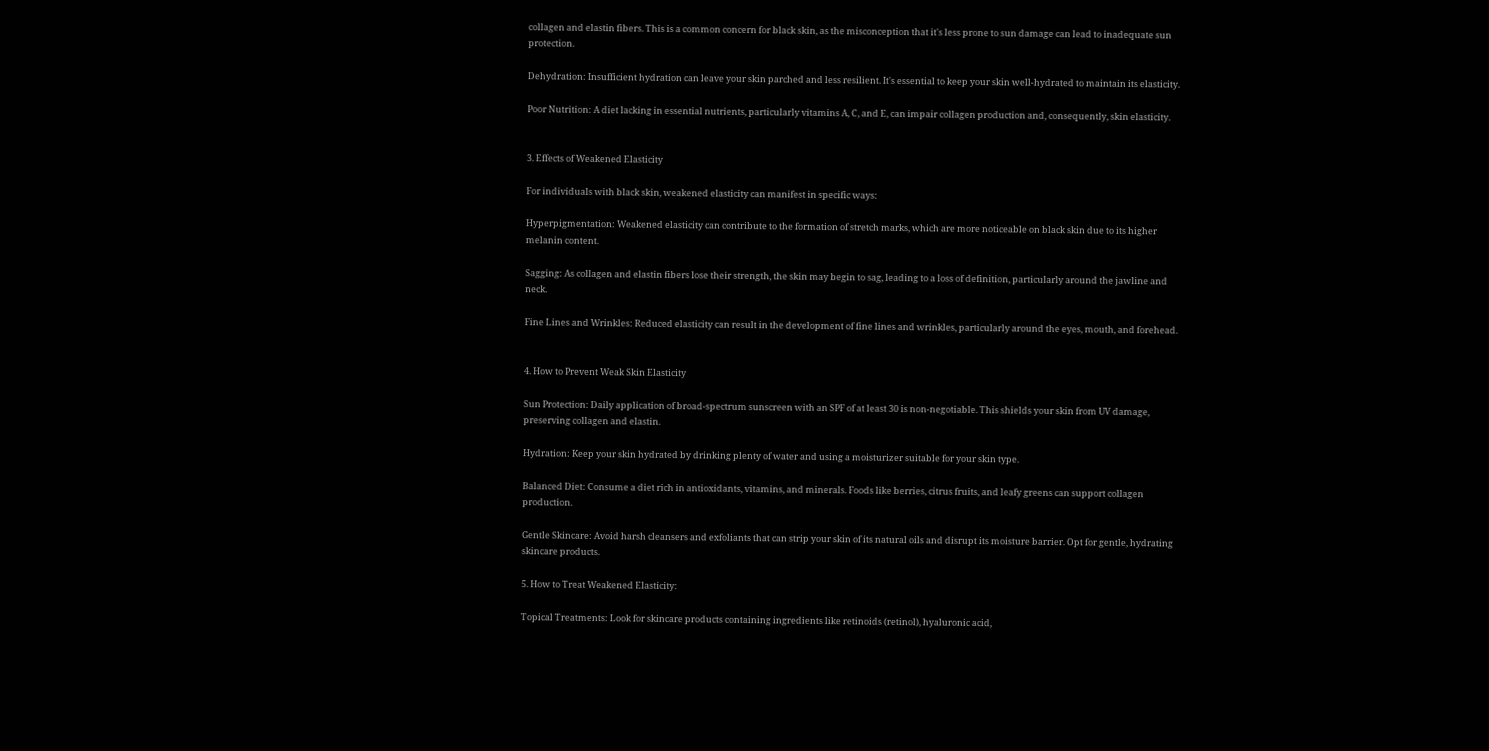collagen and elastin fibers. This is a common concern for black skin, as the misconception that it's less prone to sun damage can lead to inadequate sun protection.

Dehydration: Insufficient hydration can leave your skin parched and less resilient. It's essential to keep your skin well-hydrated to maintain its elasticity.

Poor Nutrition: A diet lacking in essential nutrients, particularly vitamins A, C, and E, can impair collagen production and, consequently, skin elasticity.


3. Effects of Weakened Elasticity

For individuals with black skin, weakened elasticity can manifest in specific ways:

Hyperpigmentation: Weakened elasticity can contribute to the formation of stretch marks, which are more noticeable on black skin due to its higher melanin content.

Sagging: As collagen and elastin fibers lose their strength, the skin may begin to sag, leading to a loss of definition, particularly around the jawline and neck.

Fine Lines and Wrinkles: Reduced elasticity can result in the development of fine lines and wrinkles, particularly around the eyes, mouth, and forehead.


4. How to Prevent Weak Skin Elasticity

Sun Protection: Daily application of broad-spectrum sunscreen with an SPF of at least 30 is non-negotiable. This shields your skin from UV damage, preserving collagen and elastin.

Hydration: Keep your skin hydrated by drinking plenty of water and using a moisturizer suitable for your skin type.

Balanced Diet: Consume a diet rich in antioxidants, vitamins, and minerals. Foods like berries, citrus fruits, and leafy greens can support collagen production.

Gentle Skincare: Avoid harsh cleansers and exfoliants that can strip your skin of its natural oils and disrupt its moisture barrier. Opt for gentle, hydrating skincare products.

5. How to Treat Weakened Elasticity:

Topical Treatments: Look for skincare products containing ingredients like retinoids (retinol), hyaluronic acid,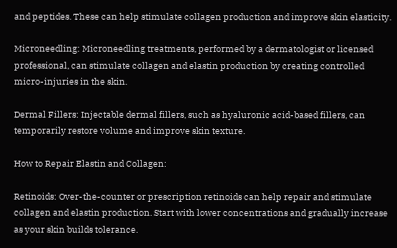and peptides. These can help stimulate collagen production and improve skin elasticity.

Microneedling: Microneedling treatments, performed by a dermatologist or licensed professional, can stimulate collagen and elastin production by creating controlled micro-injuries in the skin.

Dermal Fillers: Injectable dermal fillers, such as hyaluronic acid-based fillers, can temporarily restore volume and improve skin texture.

How to Repair Elastin and Collagen:

Retinoids: Over-the-counter or prescription retinoids can help repair and stimulate collagen and elastin production. Start with lower concentrations and gradually increase as your skin builds tolerance.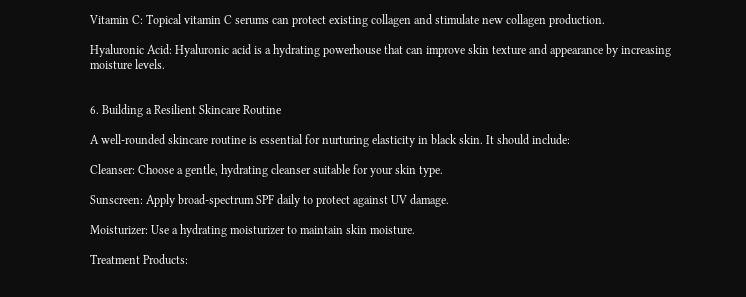Vitamin C: Topical vitamin C serums can protect existing collagen and stimulate new collagen production.

Hyaluronic Acid: Hyaluronic acid is a hydrating powerhouse that can improve skin texture and appearance by increasing moisture levels.


6. Building a Resilient Skincare Routine

A well-rounded skincare routine is essential for nurturing elasticity in black skin. It should include:

Cleanser: Choose a gentle, hydrating cleanser suitable for your skin type.

Sunscreen: Apply broad-spectrum SPF daily to protect against UV damage.

Moisturizer: Use a hydrating moisturizer to maintain skin moisture.

Treatment Products: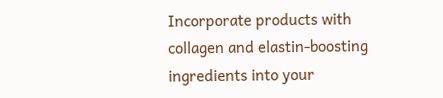Incorporate products with collagen and elastin-boosting ingredients into your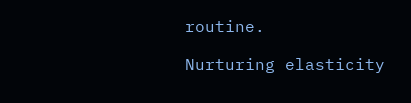routine.

Nurturing elasticity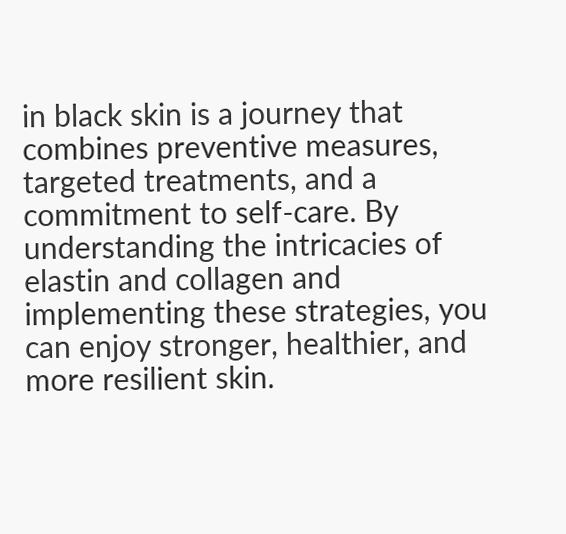in black skin is a journey that combines preventive measures, targeted treatments, and a commitment to self-care. By understanding the intricacies of elastin and collagen and implementing these strategies, you can enjoy stronger, healthier, and more resilient skin.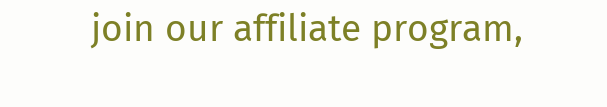join our affiliate program,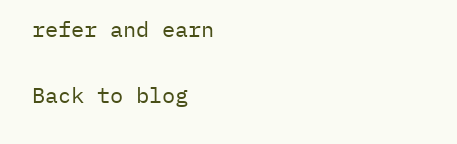refer and earn

Back to blog